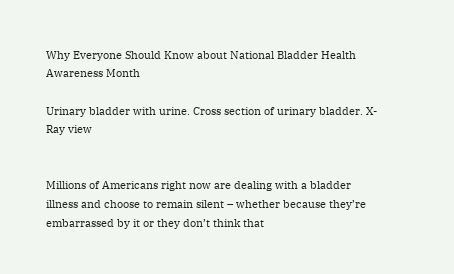Why Everyone Should Know about National Bladder Health Awareness Month

Urinary bladder with urine. Cross section of urinary bladder. X-Ray view


Millions of Americans right now are dealing with a bladder illness and choose to remain silent – whether because they’re embarrassed by it or they don’t think that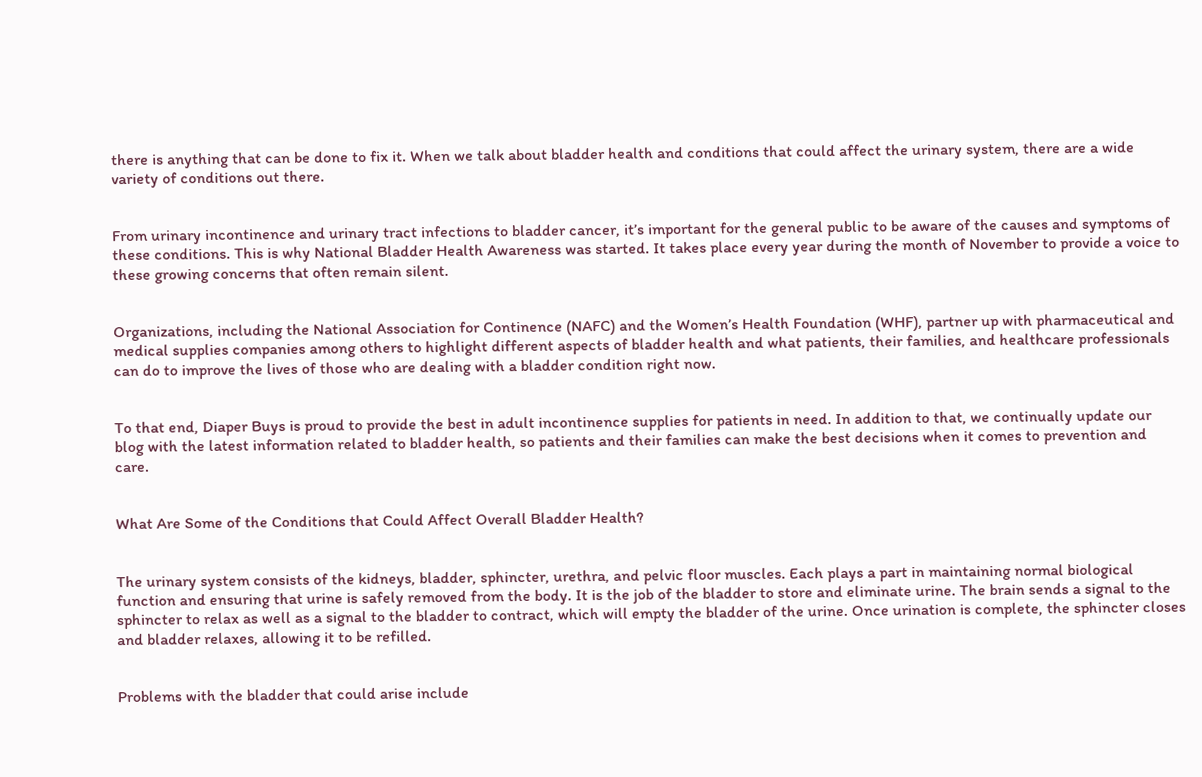there is anything that can be done to fix it. When we talk about bladder health and conditions that could affect the urinary system, there are a wide variety of conditions out there.


From urinary incontinence and urinary tract infections to bladder cancer, it’s important for the general public to be aware of the causes and symptoms of these conditions. This is why National Bladder Health Awareness was started. It takes place every year during the month of November to provide a voice to these growing concerns that often remain silent.


Organizations, including the National Association for Continence (NAFC) and the Women’s Health Foundation (WHF), partner up with pharmaceutical and medical supplies companies among others to highlight different aspects of bladder health and what patients, their families, and healthcare professionals can do to improve the lives of those who are dealing with a bladder condition right now.


To that end, Diaper Buys is proud to provide the best in adult incontinence supplies for patients in need. In addition to that, we continually update our blog with the latest information related to bladder health, so patients and their families can make the best decisions when it comes to prevention and care.


What Are Some of the Conditions that Could Affect Overall Bladder Health?


The urinary system consists of the kidneys, bladder, sphincter, urethra, and pelvic floor muscles. Each plays a part in maintaining normal biological function and ensuring that urine is safely removed from the body. It is the job of the bladder to store and eliminate urine. The brain sends a signal to the sphincter to relax as well as a signal to the bladder to contract, which will empty the bladder of the urine. Once urination is complete, the sphincter closes and bladder relaxes, allowing it to be refilled.


Problems with the bladder that could arise include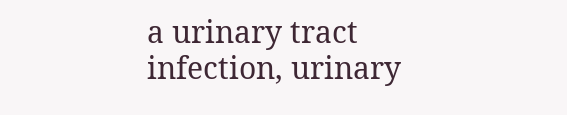a urinary tract infection, urinary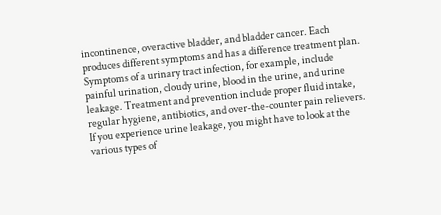incontinence, overactive bladder, and bladder cancer. Each produces different symptoms and has a difference treatment plan. Symptoms of a urinary tract infection, for example, include painful urination, cloudy urine, blood in the urine, and urine leakage. Treatment and prevention include proper fluid intake, regular hygiene, antibiotics, and over-the-counter pain relievers. If you experience urine leakage, you might have to look at the various types of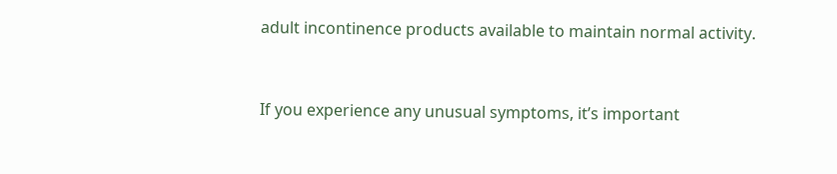adult incontinence products available to maintain normal activity.


If you experience any unusual symptoms, it’s important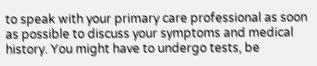to speak with your primary care professional as soon as possible to discuss your symptoms and medical history. You might have to undergo tests, be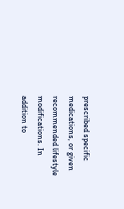prescribed specific medications, or given recommended lifestyle modifications. In addition to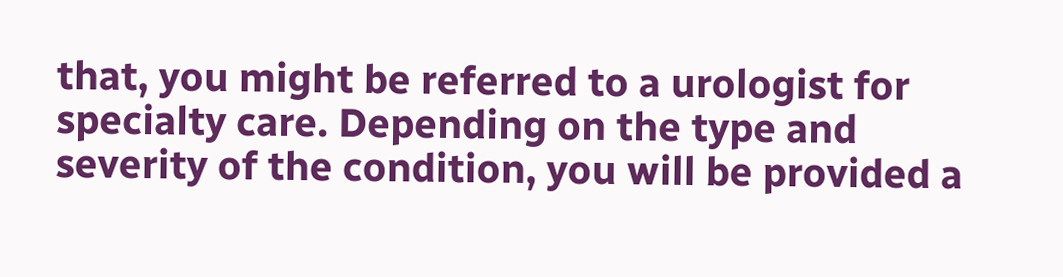that, you might be referred to a urologist for specialty care. Depending on the type and severity of the condition, you will be provided a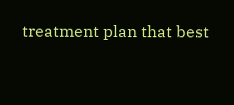treatment plan that best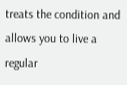treats the condition and allows you to live a regular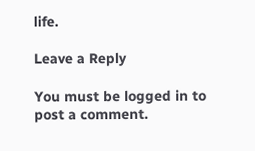life.

Leave a Reply

You must be logged in to post a comment.